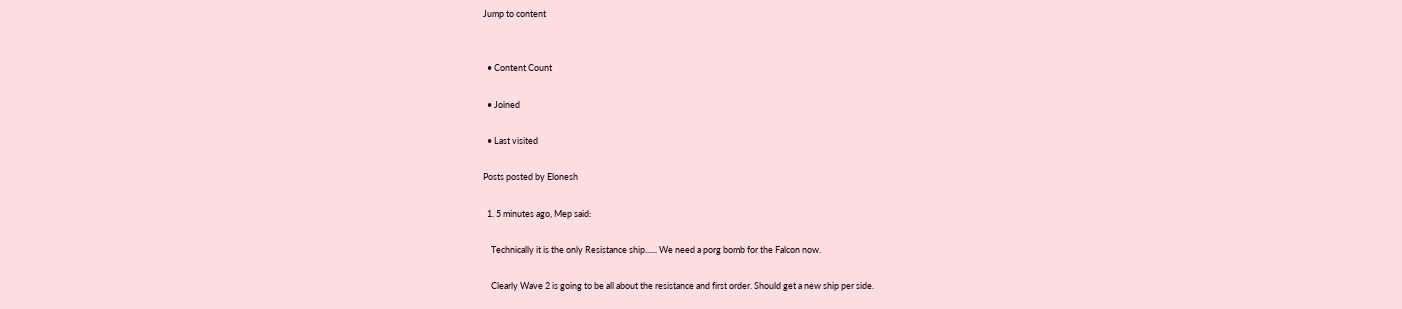Jump to content


  • Content Count

  • Joined

  • Last visited

Posts posted by Elonesh

  1. 5 minutes ago, Mep said:

    Technically it is the only Resistance ship...... We need a porg bomb for the Falcon now.

    Clearly Wave 2 is going to be all about the resistance and first order. Should get a new ship per side.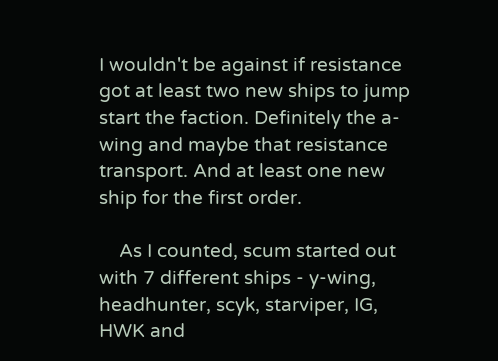I wouldn't be against if resistance got at least two new ships to jump start the faction. Definitely the a-wing and maybe that resistance transport. And at least one new ship for the first order.

    As I counted, scum started out with 7 different ships - y-wing, headhunter, scyk, starviper, IG, HWK and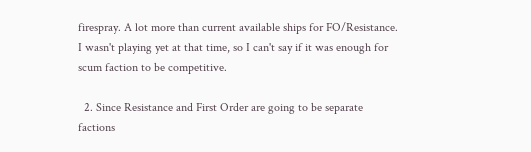firespray. A lot more than current available ships for FO/Resistance. I wasn't playing yet at that time, so I can't say if it was enough for scum faction to be competitive.

  2. Since Resistance and First Order are going to be separate factions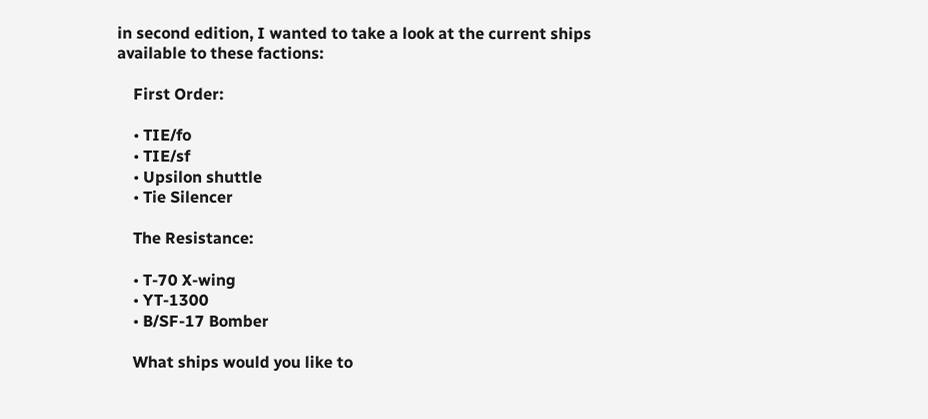in second edition, I wanted to take a look at the current ships available to these factions:

    First Order:

    • TIE/fo
    • TIE/sf
    • Upsilon shuttle
    • Tie Silencer

    The Resistance:

    • T-70 X-wing
    • YT-1300
    • B/SF-17 Bomber

    What ships would you like to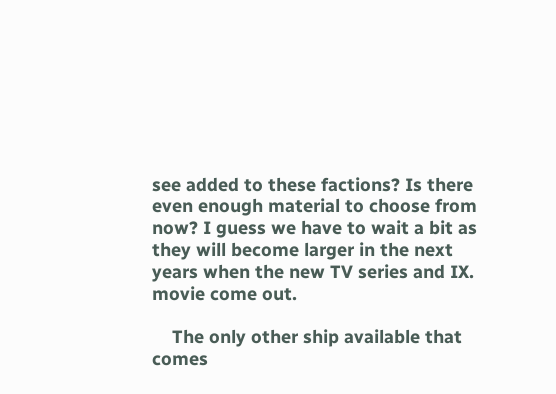see added to these factions? Is there even enough material to choose from now? I guess we have to wait a bit as they will become larger in the next years when the new TV series and IX. movie come out.

    The only other ship available that comes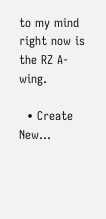to my mind right now is the RZ A-wing.

  • Create New...